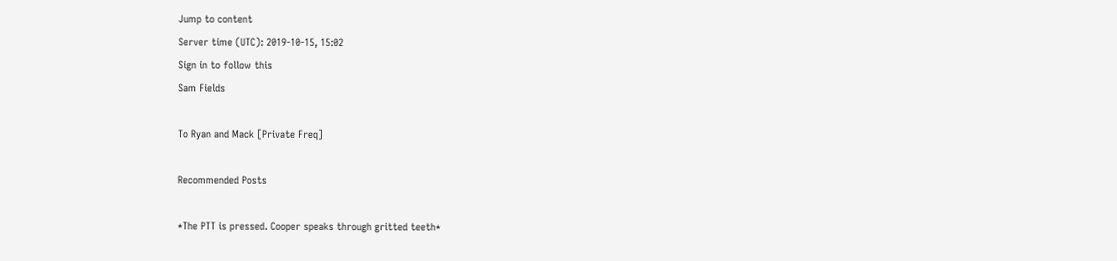Jump to content
Server time (UTC): 2019-10-15, 15:02
Sign in to follow this
Sam Fields

To Ryan and Mack [Private Freq]

Recommended Posts

*The PTT is pressed. Cooper speaks through gritted teeth*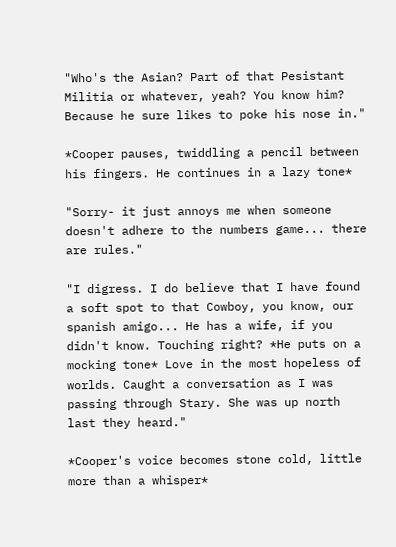"Who's the Asian? Part of that Pesistant Militia or whatever, yeah? You know him? Because he sure likes to poke his nose in."

*Cooper pauses, twiddling a pencil between his fingers. He continues in a lazy tone*

"Sorry- it just annoys me when someone doesn't adhere to the numbers game... there are rules."

"I digress. I do believe that I have found a soft spot to that Cowboy, you know, our spanish amigo... He has a wife, if you didn't know. Touching right? *He puts on a mocking tone* Love in the most hopeless of worlds. Caught a conversation as I was passing through Stary. She was up north last they heard."

*Cooper's voice becomes stone cold, little more than a whisper*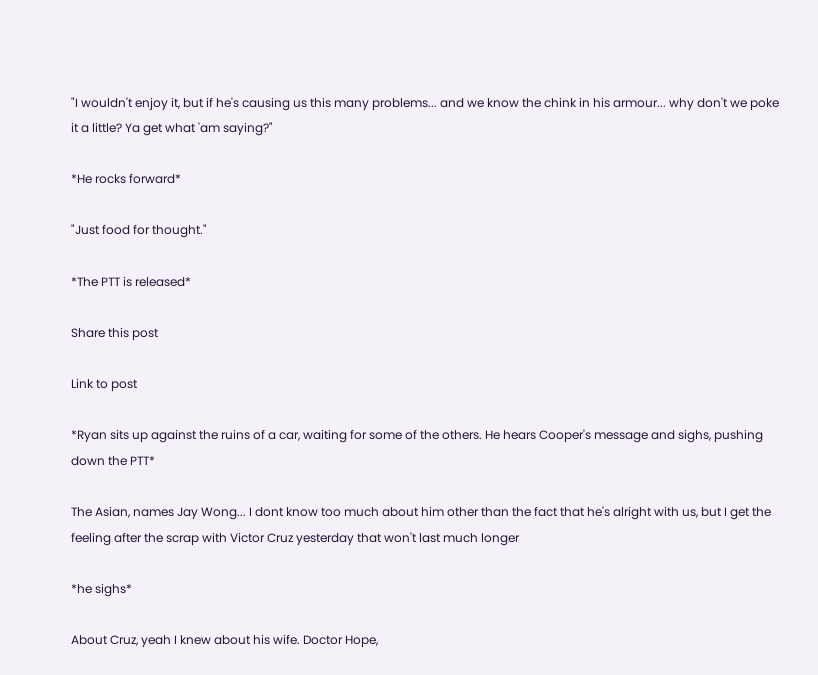"I wouldn't enjoy it, but if he's causing us this many problems... and we know the chink in his armour... why don't we poke it a little? Ya get what 'am saying?"

*He rocks forward*

"Just food for thought."

*The PTT is released*

Share this post

Link to post

*Ryan sits up against the ruins of a car, waiting for some of the others. He hears Cooper's message and sighs, pushing down the PTT*

The Asian, names Jay Wong... I dont know too much about him other than the fact that he's alright with us, but I get the feeling after the scrap with Victor Cruz yesterday that won't last much longer

*he sighs*

About Cruz, yeah I knew about his wife. Doctor Hope,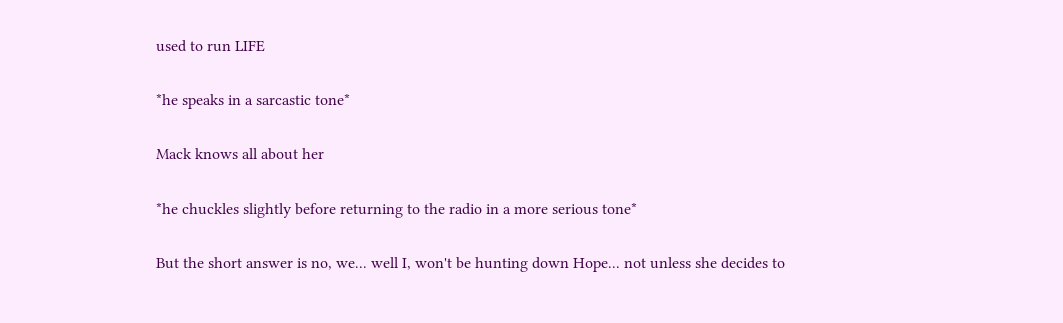used to run LIFE

*he speaks in a sarcastic tone*

Mack knows all about her

*he chuckles slightly before returning to the radio in a more serious tone*

But the short answer is no, we... well I, won't be hunting down Hope... not unless she decides to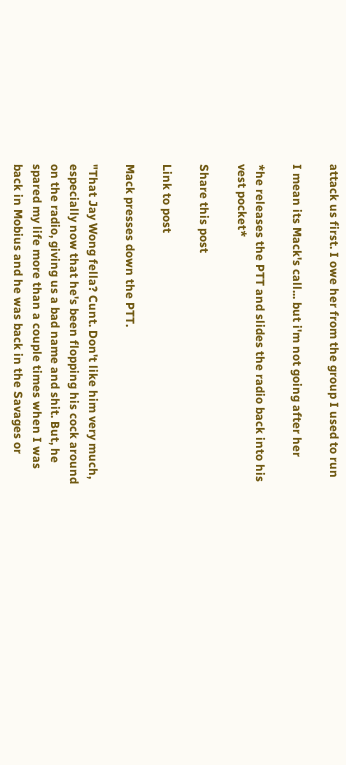attack us first. I owe her from the group I used to run

I mean its Mack's call... but i'm not going after her

*he releases the PTT and slides the radio back into his vest pocket*

Share this post

Link to post

Mack presses down the PTT.

"That Jay Wong fella? Cunt. Don't like him very much, especially now that he's been flopping his cock around on the radio, giving us a bad name and shit. But, he spared my life more than a couple times when I was back in Mobius and he was back in the Savages or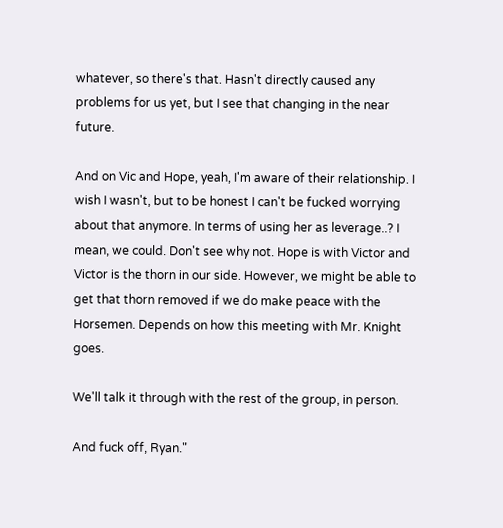whatever, so there's that. Hasn't directly caused any problems for us yet, but I see that changing in the near future.

And on Vic and Hope, yeah, I'm aware of their relationship. I wish I wasn't, but to be honest I can't be fucked worrying about that anymore. In terms of using her as leverage..? I mean, we could. Don't see why not. Hope is with Victor and Victor is the thorn in our side. However, we might be able to get that thorn removed if we do make peace with the Horsemen. Depends on how this meeting with Mr. Knight goes.

We'll talk it through with the rest of the group, in person.

And fuck off, Ryan."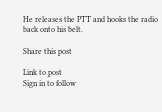He releases the PTT and hooks the radio back onto his belt.

Share this post

Link to post
Sign in to follow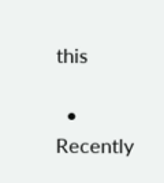this

  • Recently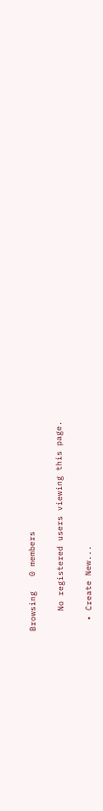Browsing   0 members

    No registered users viewing this page.

  • Create New...